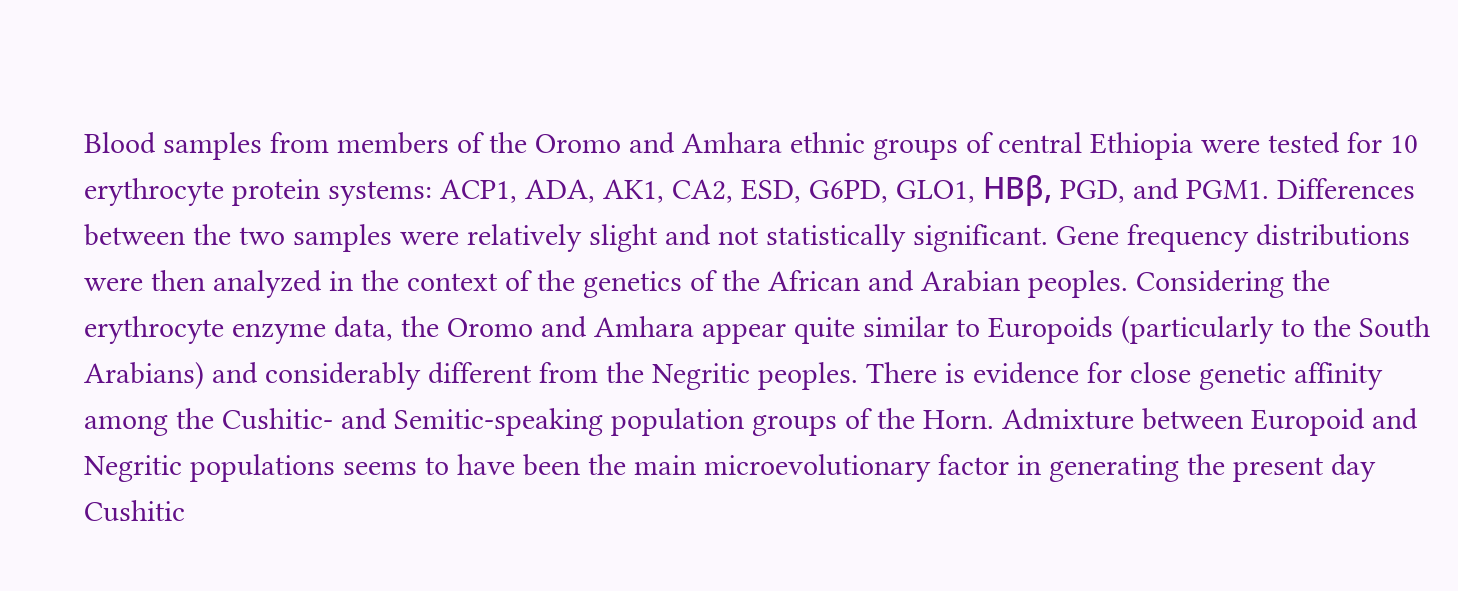Blood samples from members of the Oromo and Amhara ethnic groups of central Ethiopia were tested for 10 erythrocyte protein systems: ACP1, ADA, AK1, CA2, ESD, G6PD, GLO1, HBβ, PGD, and PGM1. Differences between the two samples were relatively slight and not statistically significant. Gene frequency distributions were then analyzed in the context of the genetics of the African and Arabian peoples. Considering the erythrocyte enzyme data, the Oromo and Amhara appear quite similar to Europoids (particularly to the South Arabians) and considerably different from the Negritic peoples. There is evidence for close genetic affinity among the Cushitic- and Semitic-speaking population groups of the Horn. Admixture between Europoid and Negritic populations seems to have been the main microevolutionary factor in generating the present day Cushitic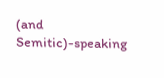(and Semitic)-speaking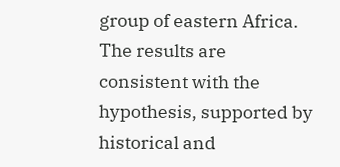group of eastern Africa. The results are consistent with the hypothesis, supported by historical and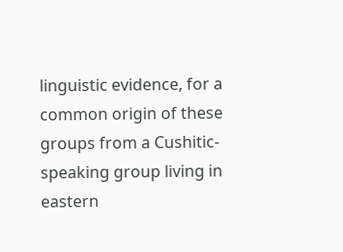linguistic evidence, for a common origin of these groups from a Cushitic-speaking group living in eastern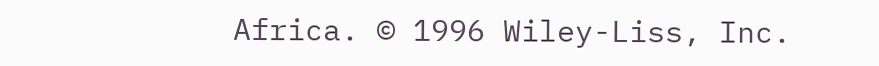Africa. © 1996 Wiley-Liss, Inc.